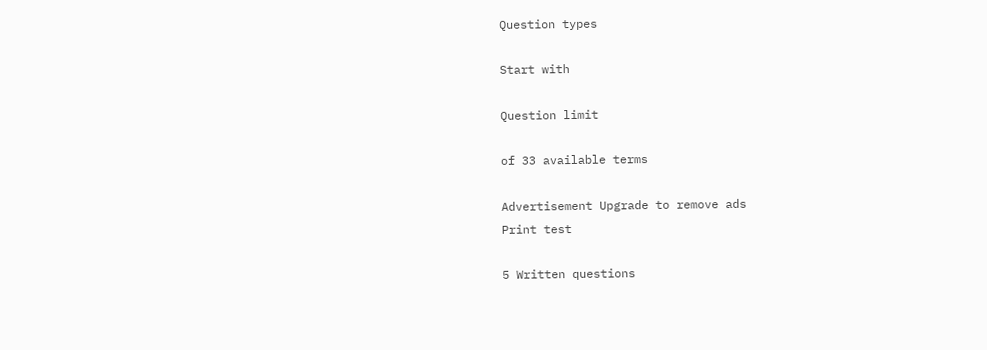Question types

Start with

Question limit

of 33 available terms

Advertisement Upgrade to remove ads
Print test

5 Written questions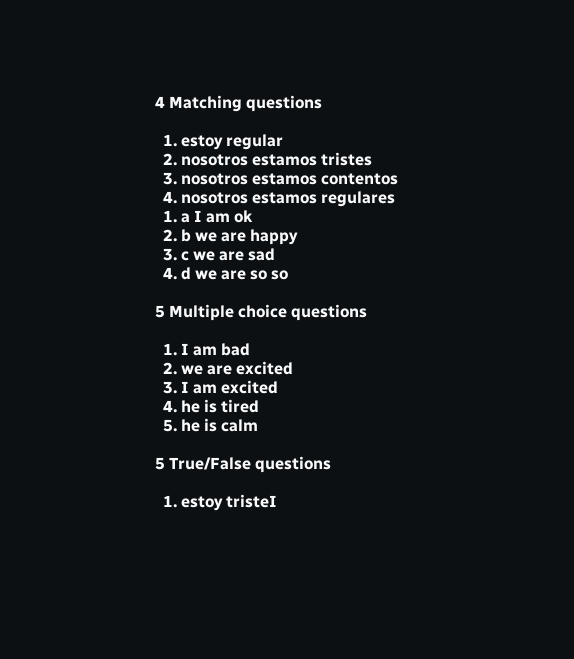4 Matching questions

  1. estoy regular
  2. nosotros estamos tristes
  3. nosotros estamos contentos
  4. nosotros estamos regulares
  1. a I am ok
  2. b we are happy
  3. c we are sad
  4. d we are so so

5 Multiple choice questions

  1. I am bad
  2. we are excited
  3. I am excited
  4. he is tired
  5. he is calm

5 True/False questions

  1. estoy tristeI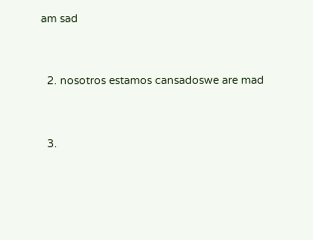am sad


  2. nosotros estamos cansadoswe are mad


  3.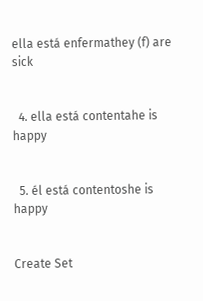ella está enfermathey (f) are sick


  4. ella está contentahe is happy


  5. él está contentoshe is happy


Create Set